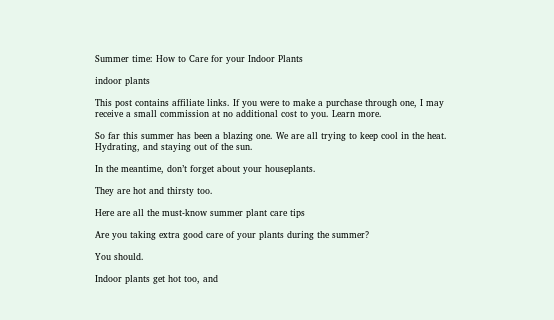Summer time: How to Care for your Indoor Plants

indoor plants

This post contains affiliate links. If you were to make a purchase through one, I may receive a small commission at no additional cost to you. Learn more.

So far this summer has been a blazing one. We are all trying to keep cool in the heat. Hydrating, and staying out of the sun.

In the meantime, don’t forget about your houseplants.

They are hot and thirsty too.

Here are all the must-know summer plant care tips

Are you taking extra good care of your plants during the summer?

You should.

Indoor plants get hot too, and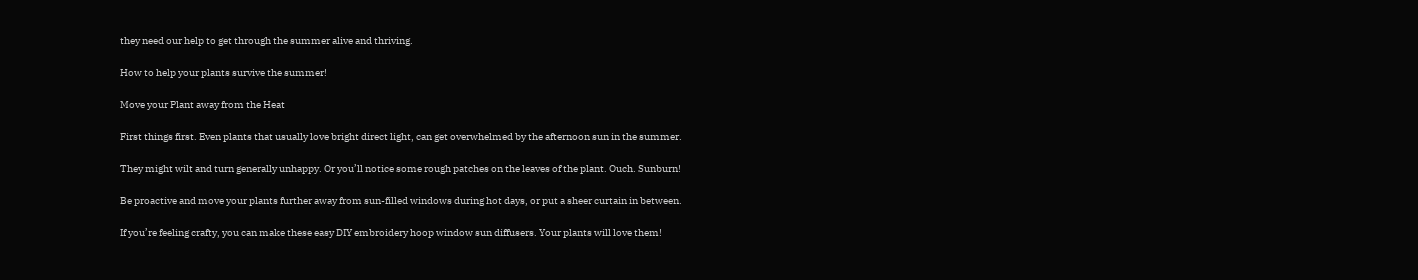they need our help to get through the summer alive and thriving.

How to help your plants survive the summer!

Move your Plant away from the Heat

First things first. Even plants that usually love bright direct light, can get overwhelmed by the afternoon sun in the summer.

They might wilt and turn generally unhappy. Or you’ll notice some rough patches on the leaves of the plant. Ouch. Sunburn!

Be proactive and move your plants further away from sun-filled windows during hot days, or put a sheer curtain in between.

If you’re feeling crafty, you can make these easy DIY embroidery hoop window sun diffusers. Your plants will love them!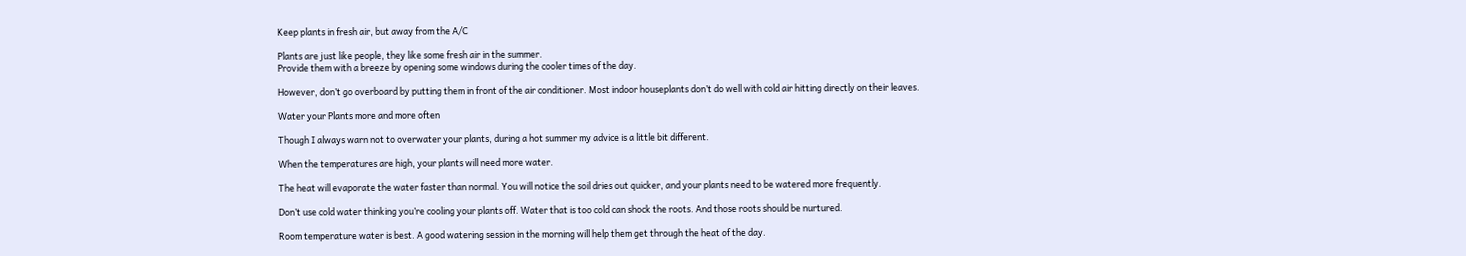Keep plants in fresh air, but away from the A/C

Plants are just like people, they like some fresh air in the summer.
Provide them with a breeze by opening some windows during the cooler times of the day.

However, don’t go overboard by putting them in front of the air conditioner. Most indoor houseplants don’t do well with cold air hitting directly on their leaves.

Water your Plants more and more often

Though I always warn not to overwater your plants, during a hot summer my advice is a little bit different.

When the temperatures are high, your plants will need more water.

The heat will evaporate the water faster than normal. You will notice the soil dries out quicker, and your plants need to be watered more frequently.

Don’t use cold water thinking you’re cooling your plants off. Water that is too cold can shock the roots. And those roots should be nurtured.

Room temperature water is best. A good watering session in the morning will help them get through the heat of the day.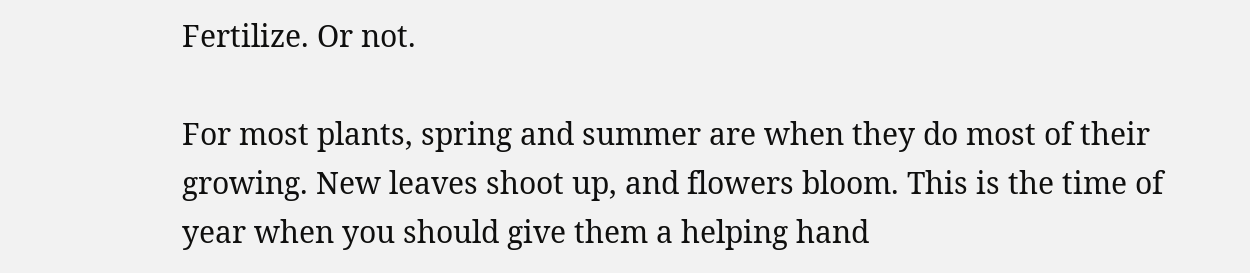Fertilize. Or not.

For most plants, spring and summer are when they do most of their growing. New leaves shoot up, and flowers bloom. This is the time of year when you should give them a helping hand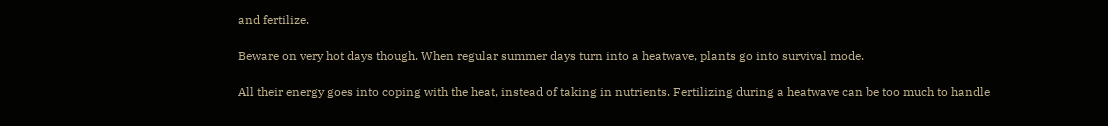and fertilize.

Beware on very hot days though. When regular summer days turn into a heatwave, plants go into survival mode.

All their energy goes into coping with the heat, instead of taking in nutrients. Fertilizing during a heatwave can be too much to handle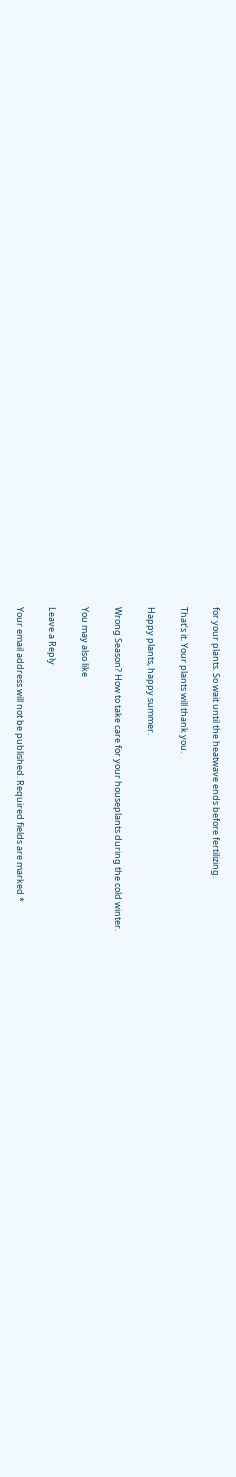for your plants. So wait until the heatwave ends before fertilizing.

That’s it. Your plants will thank you.

Happy plants, happy summer.

Wrong Season? How to take care for your houseplants during the cold winter.

You may also like

Leave a Reply

Your email address will not be published. Required fields are marked *